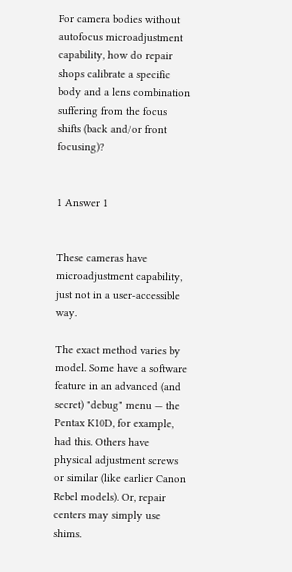For camera bodies without autofocus microadjustment capability, how do repair shops calibrate a specific body and a lens combination suffering from the focus shifts (back and/or front focusing)?


1 Answer 1


These cameras have microadjustment capability, just not in a user-accessible way.

The exact method varies by model. Some have a software feature in an advanced (and secret) "debug" menu — the Pentax K10D, for example, had this. Others have physical adjustment screws or similar (like earlier Canon Rebel models). Or, repair centers may simply use shims.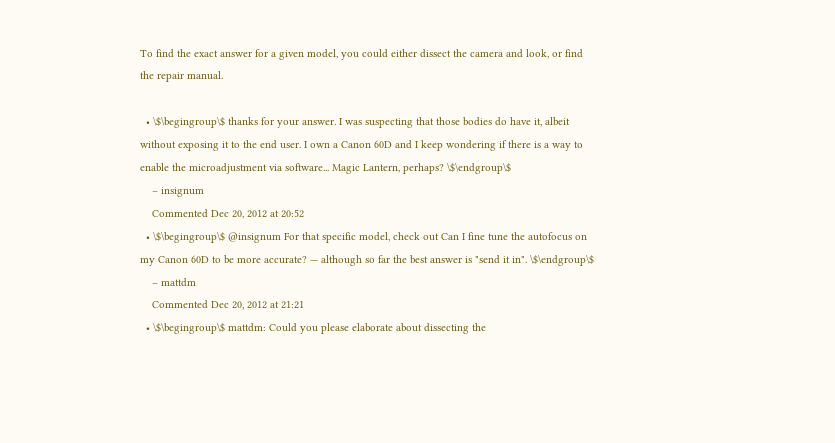To find the exact answer for a given model, you could either dissect the camera and look, or find the repair manual.

  • \$\begingroup\$ thanks for your answer. I was suspecting that those bodies do have it, albeit without exposing it to the end user. I own a Canon 60D and I keep wondering if there is a way to enable the microadjustment via software... Magic Lantern, perhaps? \$\endgroup\$
    – insignum
    Commented Dec 20, 2012 at 20:52
  • \$\begingroup\$ @insignum For that specific model, check out Can I fine tune the autofocus on my Canon 60D to be more accurate? — although so far the best answer is "send it in". \$\endgroup\$
    – mattdm
    Commented Dec 20, 2012 at 21:21
  • \$\begingroup\$ mattdm: Could you please elaborate about dissecting the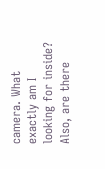camera. What exactly am I looking for inside? Also, are there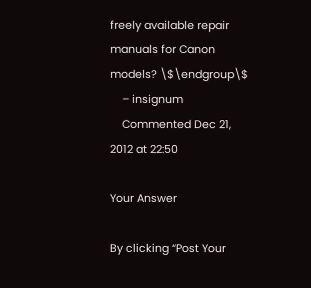freely available repair manuals for Canon models? \$\endgroup\$
    – insignum
    Commented Dec 21, 2012 at 22:50

Your Answer

By clicking “Post Your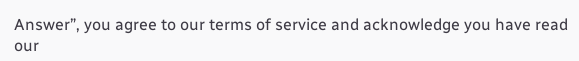Answer”, you agree to our terms of service and acknowledge you have read our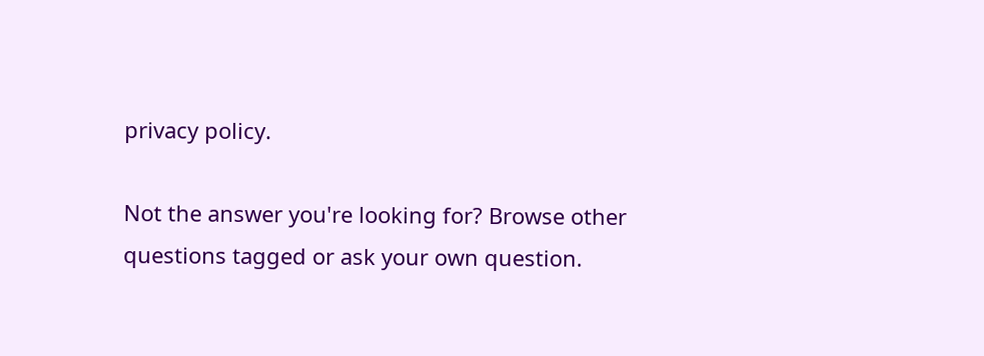privacy policy.

Not the answer you're looking for? Browse other questions tagged or ask your own question.